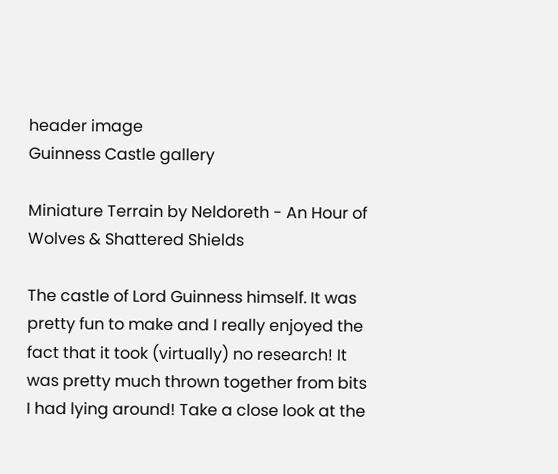header image
Guinness Castle gallery

Miniature Terrain by Neldoreth - An Hour of Wolves & Shattered Shields

The castle of Lord Guinness himself. It was pretty fun to make and I really enjoyed the fact that it took (virtually) no research! It was pretty much thrown together from bits I had lying around! Take a close look at the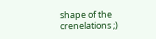shape of the crenelations ;)